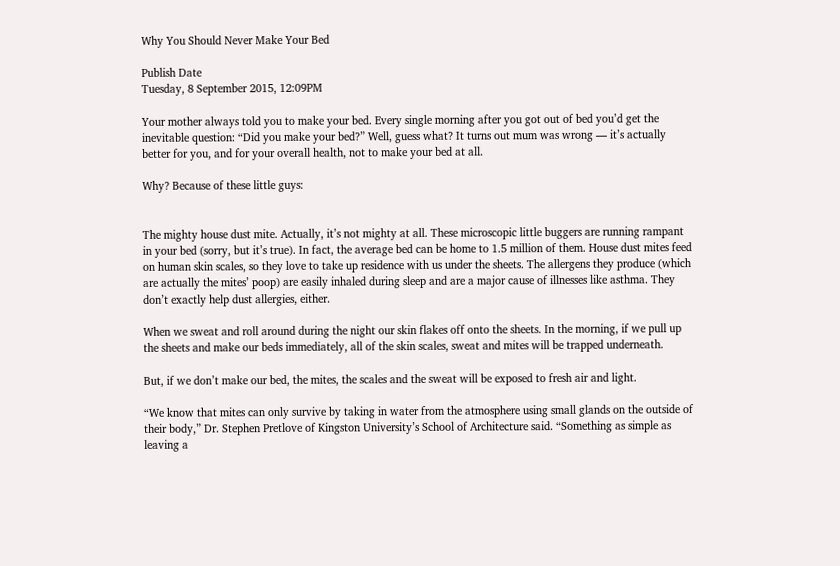Why You Should Never Make Your Bed

Publish Date
Tuesday, 8 September 2015, 12:09PM

Your mother always told you to make your bed. Every single morning after you got out of bed you’d get the inevitable question: “Did you make your bed?” Well, guess what? It turns out mum was wrong — it’s actually better for you, and for your overall health, not to make your bed at all.

Why? Because of these little guys:


The mighty house dust mite. Actually, it’s not mighty at all. These microscopic little buggers are running rampant in your bed (sorry, but it’s true). In fact, the average bed can be home to 1.5 million of them. House dust mites feed on human skin scales, so they love to take up residence with us under the sheets. The allergens they produce (which are actually the mites’ poop) are easily inhaled during sleep and are a major cause of illnesses like asthma. They don’t exactly help dust allergies, either.

When we sweat and roll around during the night our skin flakes off onto the sheets. In the morning, if we pull up the sheets and make our beds immediately, all of the skin scales, sweat and mites will be trapped underneath.

But, if we don’t make our bed, the mites, the scales and the sweat will be exposed to fresh air and light.

“We know that mites can only survive by taking in water from the atmosphere using small glands on the outside of their body,” Dr. Stephen Pretlove of Kingston University’s School of Architecture said. “Something as simple as leaving a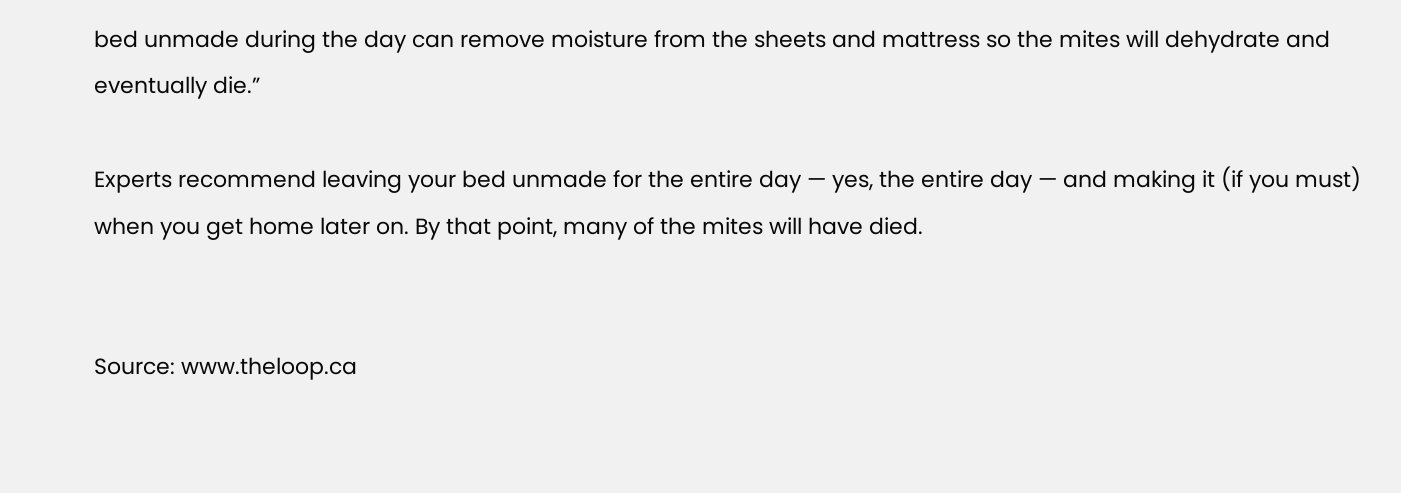bed unmade during the day can remove moisture from the sheets and mattress so the mites will dehydrate and eventually die.”

Experts recommend leaving your bed unmade for the entire day — yes, the entire day — and making it (if you must) when you get home later on. By that point, many of the mites will have died.


Source: www.theloop.ca